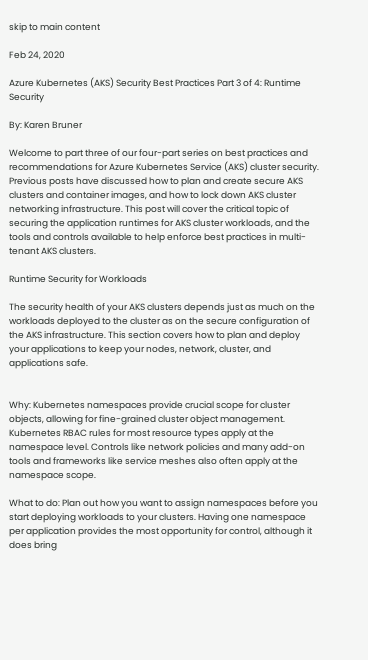skip to main content

Feb 24, 2020

Azure Kubernetes (AKS) Security Best Practices Part 3 of 4: Runtime Security

By: Karen Bruner

Welcome to part three of our four-part series on best practices and recommendations for Azure Kubernetes Service (AKS) cluster security. Previous posts have discussed how to plan and create secure AKS clusters and container images, and how to lock down AKS cluster networking infrastructure. This post will cover the critical topic of securing the application runtimes for AKS cluster workloads, and the tools and controls available to help enforce best practices in multi-tenant AKS clusters.

Runtime Security for Workloads

The security health of your AKS clusters depends just as much on the workloads deployed to the cluster as on the secure configuration of the AKS infrastructure. This section covers how to plan and deploy your applications to keep your nodes, network, cluster, and applications safe.


Why: Kubernetes namespaces provide crucial scope for cluster objects, allowing for fine-grained cluster object management. Kubernetes RBAC rules for most resource types apply at the namespace level. Controls like network policies and many add-on tools and frameworks like service meshes also often apply at the namespace scope.

What to do: Plan out how you want to assign namespaces before you start deploying workloads to your clusters. Having one namespace per application provides the most opportunity for control, although it does bring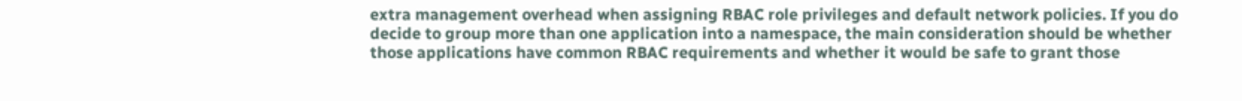extra management overhead when assigning RBAC role privileges and default network policies. If you do decide to group more than one application into a namespace, the main consideration should be whether those applications have common RBAC requirements and whether it would be safe to grant those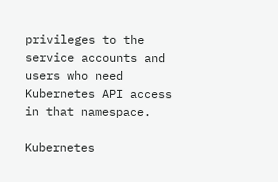privileges to the service accounts and users who need Kubernetes API access in that namespace.

Kubernetes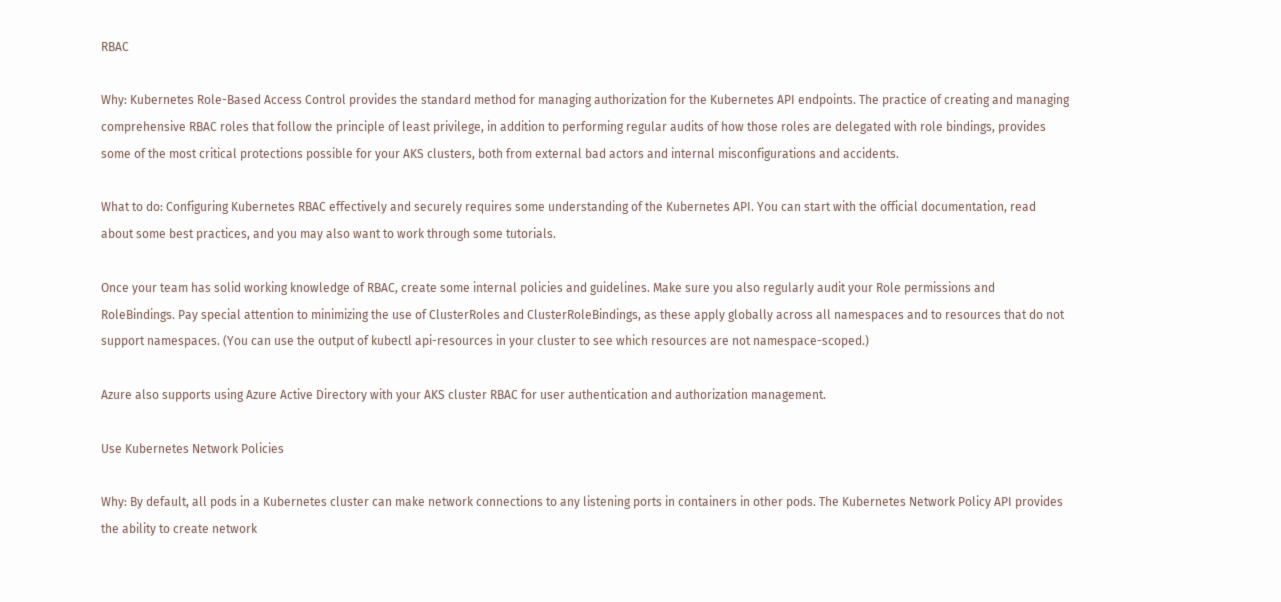RBAC

Why: Kubernetes Role-Based Access Control provides the standard method for managing authorization for the Kubernetes API endpoints. The practice of creating and managing comprehensive RBAC roles that follow the principle of least privilege, in addition to performing regular audits of how those roles are delegated with role bindings, provides some of the most critical protections possible for your AKS clusters, both from external bad actors and internal misconfigurations and accidents.

What to do: Configuring Kubernetes RBAC effectively and securely requires some understanding of the Kubernetes API. You can start with the official documentation, read about some best practices, and you may also want to work through some tutorials.

Once your team has solid working knowledge of RBAC, create some internal policies and guidelines. Make sure you also regularly audit your Role permissions and RoleBindings. Pay special attention to minimizing the use of ClusterRoles and ClusterRoleBindings, as these apply globally across all namespaces and to resources that do not support namespaces. (You can use the output of kubectl api-resources in your cluster to see which resources are not namespace-scoped.)

Azure also supports using Azure Active Directory with your AKS cluster RBAC for user authentication and authorization management.

Use Kubernetes Network Policies

Why: By default, all pods in a Kubernetes cluster can make network connections to any listening ports in containers in other pods. The Kubernetes Network Policy API provides the ability to create network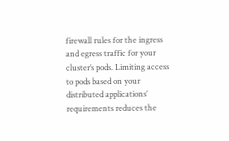firewall rules for the ingress and egress traffic for your cluster’s pods. Limiting access to pods based on your distributed applications’ requirements reduces the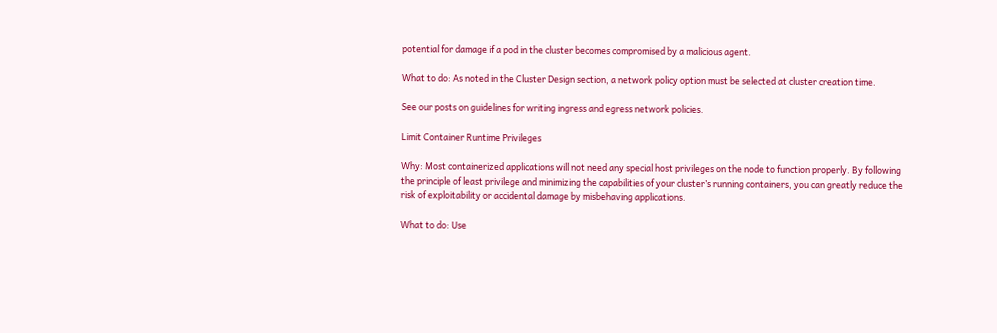potential for damage if a pod in the cluster becomes compromised by a malicious agent.

What to do: As noted in the Cluster Design section, a network policy option must be selected at cluster creation time.

See our posts on guidelines for writing ingress and egress network policies.

Limit Container Runtime Privileges

Why: Most containerized applications will not need any special host privileges on the node to function properly. By following the principle of least privilege and minimizing the capabilities of your cluster’s running containers, you can greatly reduce the risk of exploitability or accidental damage by misbehaving applications.

What to do: Use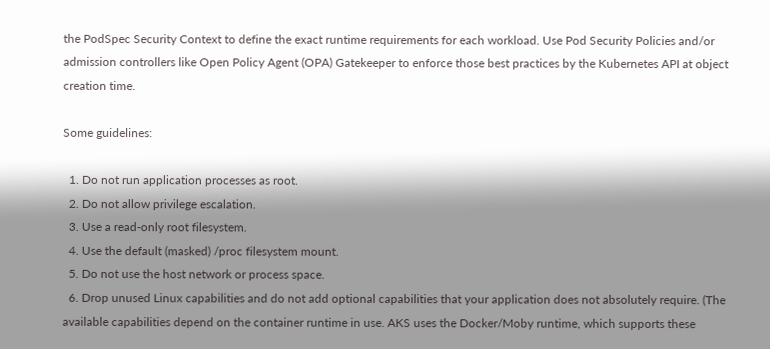the PodSpec Security Context to define the exact runtime requirements for each workload. Use Pod Security Policies and/or admission controllers like Open Policy Agent (OPA) Gatekeeper to enforce those best practices by the Kubernetes API at object creation time.

Some guidelines:

  1. Do not run application processes as root.
  2. Do not allow privilege escalation.
  3. Use a read-only root filesystem.
  4. Use the default (masked) /proc filesystem mount.
  5. Do not use the host network or process space.
  6. Drop unused Linux capabilities and do not add optional capabilities that your application does not absolutely require. (The available capabilities depend on the container runtime in use. AKS uses the Docker/Moby runtime, which supports these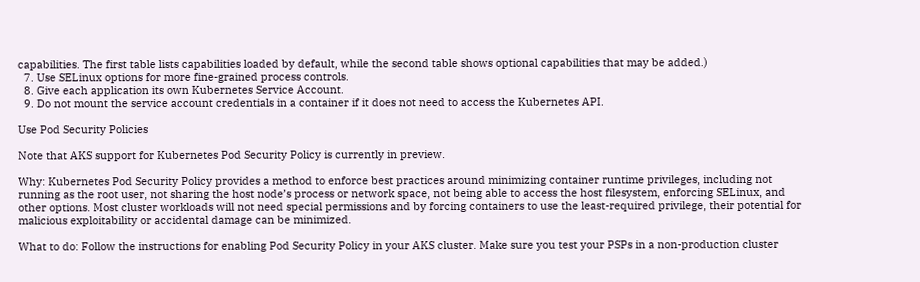capabilities. The first table lists capabilities loaded by default, while the second table shows optional capabilities that may be added.)
  7. Use SELinux options for more fine-grained process controls.
  8. Give each application its own Kubernetes Service Account.
  9. Do not mount the service account credentials in a container if it does not need to access the Kubernetes API.

Use Pod Security Policies

Note that AKS support for Kubernetes Pod Security Policy is currently in preview.

Why: Kubernetes Pod Security Policy provides a method to enforce best practices around minimizing container runtime privileges, including not running as the root user, not sharing the host node’s process or network space, not being able to access the host filesystem, enforcing SELinux, and other options. Most cluster workloads will not need special permissions and by forcing containers to use the least-required privilege, their potential for malicious exploitability or accidental damage can be minimized.

What to do: Follow the instructions for enabling Pod Security Policy in your AKS cluster. Make sure you test your PSPs in a non-production cluster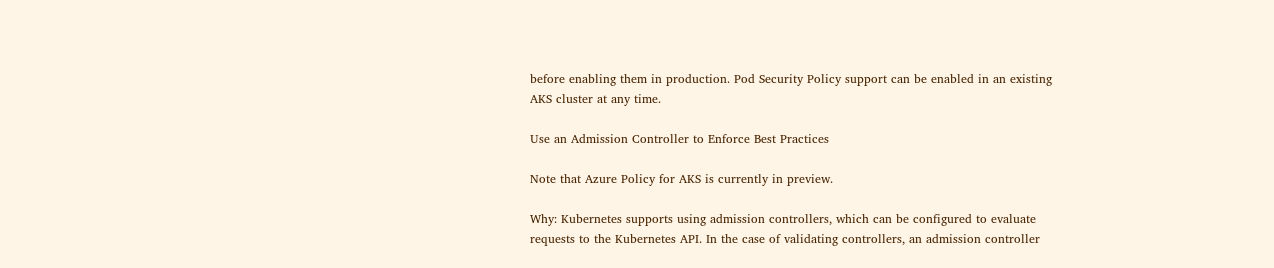before enabling them in production. Pod Security Policy support can be enabled in an existing AKS cluster at any time.

Use an Admission Controller to Enforce Best Practices

Note that Azure Policy for AKS is currently in preview.

Why: Kubernetes supports using admission controllers, which can be configured to evaluate requests to the Kubernetes API. In the case of validating controllers, an admission controller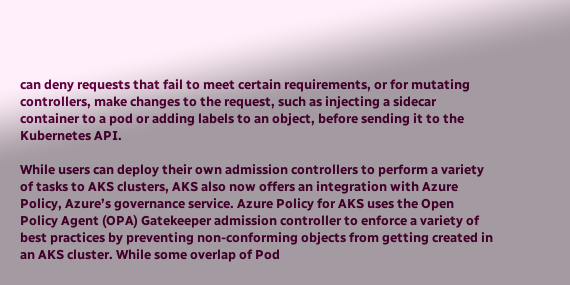can deny requests that fail to meet certain requirements, or for mutating controllers, make changes to the request, such as injecting a sidecar container to a pod or adding labels to an object, before sending it to the Kubernetes API.

While users can deploy their own admission controllers to perform a variety of tasks to AKS clusters, AKS also now offers an integration with Azure Policy, Azure’s governance service. Azure Policy for AKS uses the Open Policy Agent (OPA) Gatekeeper admission controller to enforce a variety of best practices by preventing non-conforming objects from getting created in an AKS cluster. While some overlap of Pod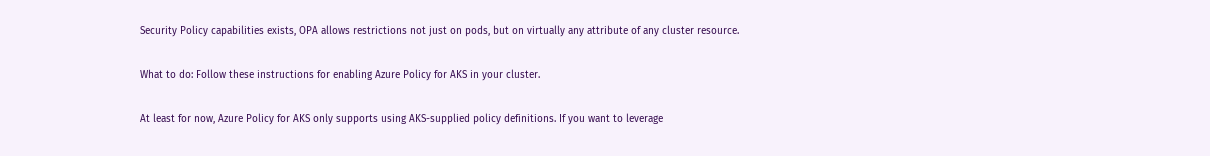Security Policy capabilities exists, OPA allows restrictions not just on pods, but on virtually any attribute of any cluster resource.

What to do: Follow these instructions for enabling Azure Policy for AKS in your cluster.

At least for now, Azure Policy for AKS only supports using AKS-supplied policy definitions. If you want to leverage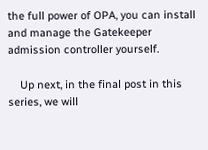the full power of OPA, you can install and manage the Gatekeeper admission controller yourself.

    Up next, in the final post in this series, we will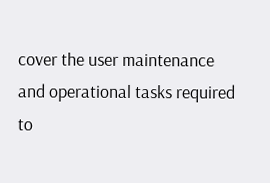cover the user maintenance and operational tasks required to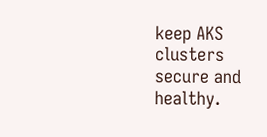keep AKS clusters secure and healthy.